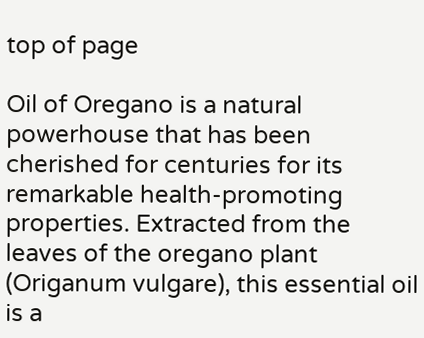top of page

Oil of Oregano is a natural powerhouse that has been cherished for centuries for its remarkable health-promoting properties. Extracted from the leaves of the oregano plant (Origanum vulgare), this essential oil is a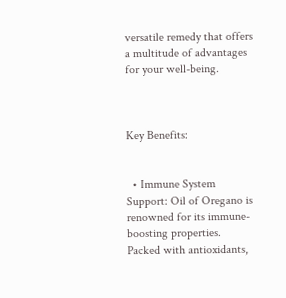versatile remedy that offers a multitude of advantages for your well-being.



Key Benefits:


  • Immune System Support: Oil of Oregano is renowned for its immune-boosting properties. Packed with antioxidants,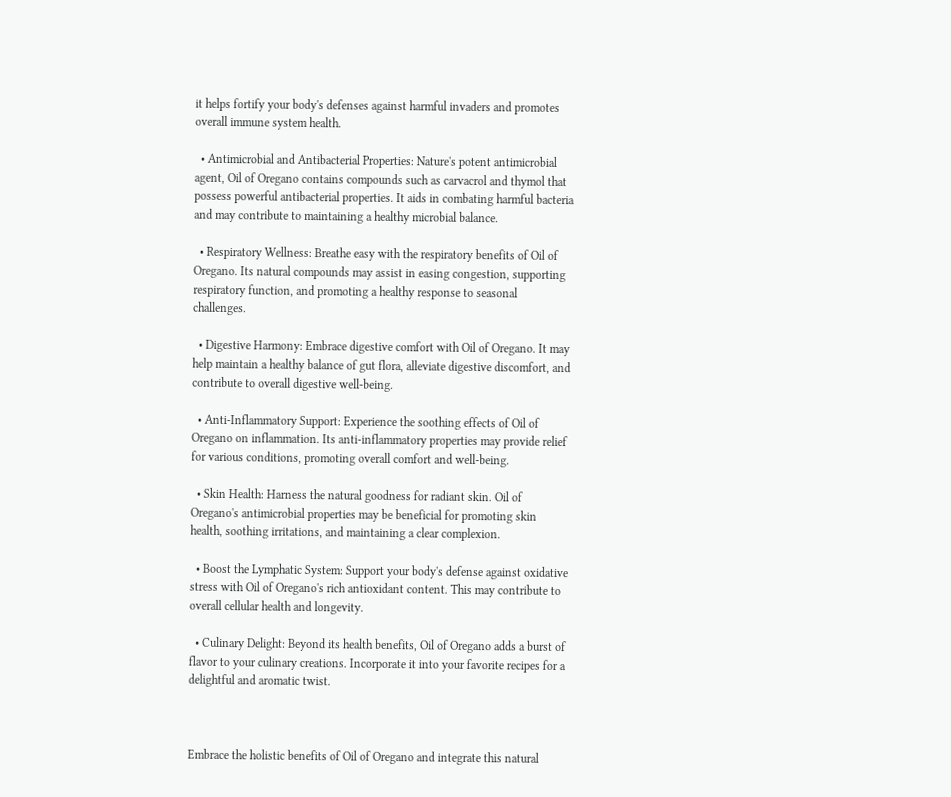it helps fortify your body's defenses against harmful invaders and promotes overall immune system health.

  • Antimicrobial and Antibacterial Properties: Nature's potent antimicrobial agent, Oil of Oregano contains compounds such as carvacrol and thymol that possess powerful antibacterial properties. It aids in combating harmful bacteria and may contribute to maintaining a healthy microbial balance.

  • Respiratory Wellness: Breathe easy with the respiratory benefits of Oil of Oregano. Its natural compounds may assist in easing congestion, supporting respiratory function, and promoting a healthy response to seasonal challenges.

  • Digestive Harmony: Embrace digestive comfort with Oil of Oregano. It may help maintain a healthy balance of gut flora, alleviate digestive discomfort, and contribute to overall digestive well-being.

  • Anti-Inflammatory Support: Experience the soothing effects of Oil of Oregano on inflammation. Its anti-inflammatory properties may provide relief for various conditions, promoting overall comfort and well-being.

  • Skin Health: Harness the natural goodness for radiant skin. Oil of Oregano's antimicrobial properties may be beneficial for promoting skin health, soothing irritations, and maintaining a clear complexion.

  • Boost the Lymphatic System: Support your body's defense against oxidative stress with Oil of Oregano's rich antioxidant content. This may contribute to overall cellular health and longevity.

  • Culinary Delight: Beyond its health benefits, Oil of Oregano adds a burst of flavor to your culinary creations. Incorporate it into your favorite recipes for a delightful and aromatic twist.



Embrace the holistic benefits of Oil of Oregano and integrate this natural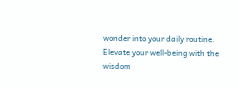wonder into your daily routine. Elevate your well-being with the wisdom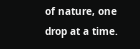of nature, one drop at a time.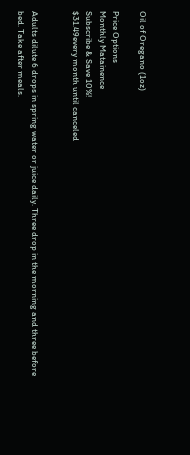Oil of Oregano (1oz)

Price Options
Monthly Matainence
Subscribe & Save 10%!
$31.49every month until canceled


Adults dilute 6 drops in spring water or juice daily. Three drop in the morning and three before bed. Take after meals.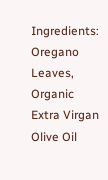Ingredients: Oregano Leaves, Organic Extra Virgan Olive Oil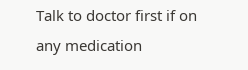Talk to doctor first if on any medication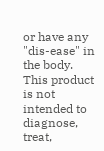or have any "dis-ease" in the body. This product is not intended to diagnose, treat,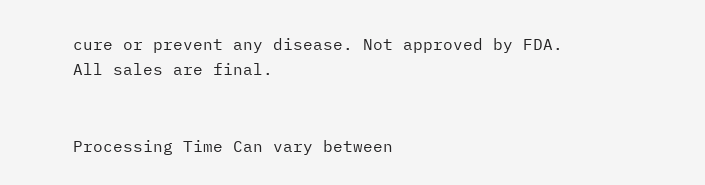cure or prevent any disease. Not approved by FDA. All sales are final.


Processing Time Can vary between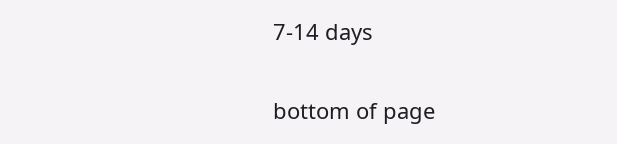7-14 days

bottom of page